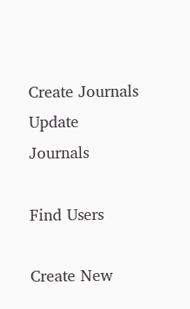Create Journals
Update Journals

Find Users

Create New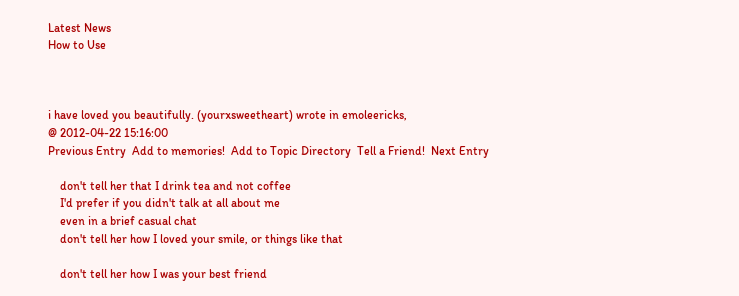Latest News
How to Use



i have loved you beautifully. (yourxsweetheart) wrote in emoleericks,
@ 2012-04-22 15:16:00
Previous Entry  Add to memories!  Add to Topic Directory  Tell a Friend!  Next Entry

    don't tell her that I drink tea and not coffee
    I'd prefer if you didn't talk at all about me
    even in a brief casual chat
    don't tell her how I loved your smile, or things like that

    don't tell her how I was your best friend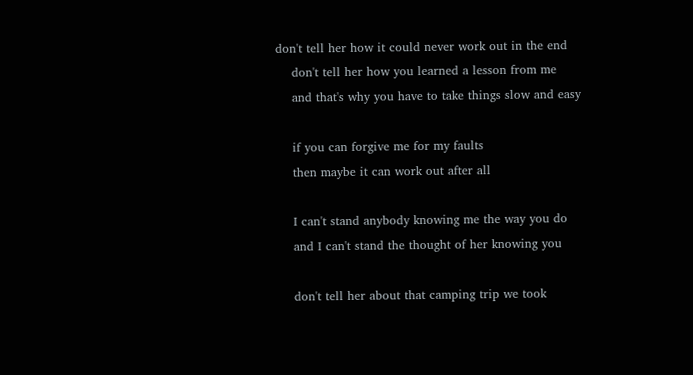don't tell her how it could never work out in the end
    don't tell her how you learned a lesson from me
    and that's why you have to take things slow and easy

    if you can forgive me for my faults
    then maybe it can work out after all

    I can't stand anybody knowing me the way you do
    and I can't stand the thought of her knowing you

    don't tell her about that camping trip we took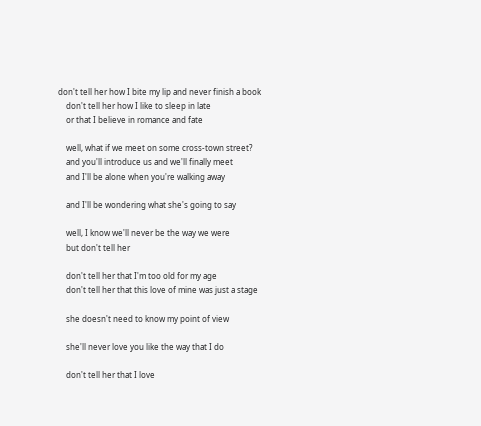don't tell her how I bite my lip and never finish a book
    don't tell her how I like to sleep in late
    or that I believe in romance and fate

    well, what if we meet on some cross-town street?
    and you'll introduce us and we'll finally meet
    and I'll be alone when you're walking away

    and I'll be wondering what she's going to say

    well, I know we'll never be the way we were
    but don't tell her

    don't tell her that I'm too old for my age
    don't tell her that this love of mine was just a stage

    she doesn't need to know my point of view

    she'll never love you like the way that I do

    don't tell her that I love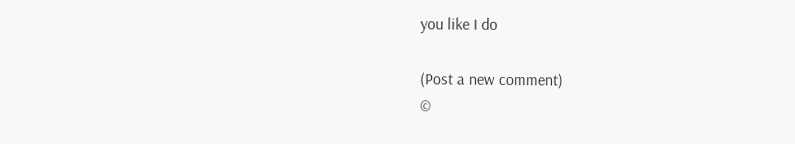you like I do

(Post a new comment)
©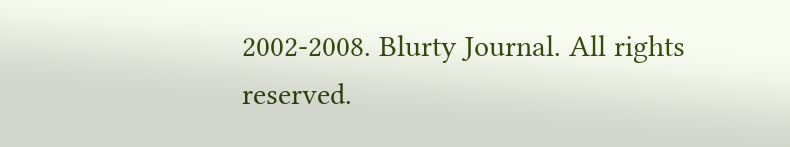2002-2008. Blurty Journal. All rights reserved.